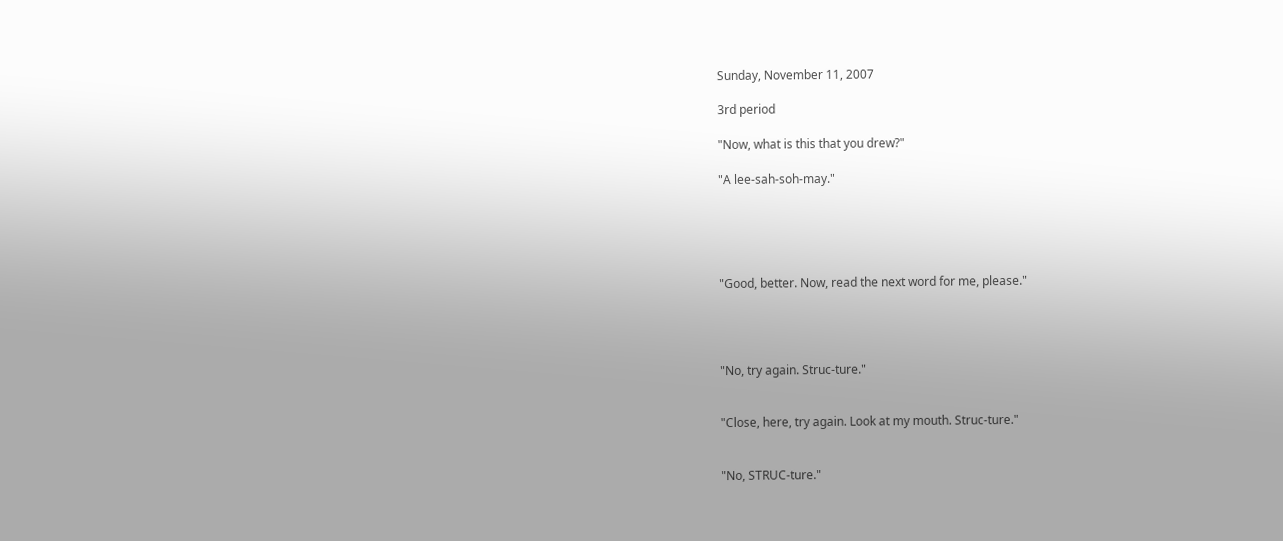Sunday, November 11, 2007

3rd period

"Now, what is this that you drew?"

"A lee-sah-soh-may."





"Good, better. Now, read the next word for me, please."




"No, try again. Struc-ture."


"Close, here, try again. Look at my mouth. Struc-ture."


"No, STRUC-ture."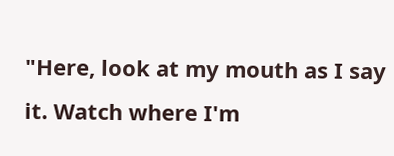"Here, look at my mouth as I say it. Watch where I'm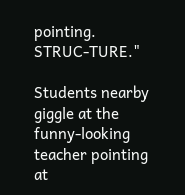pointing. STRUC-TURE."

Students nearby giggle at the funny-looking teacher pointing at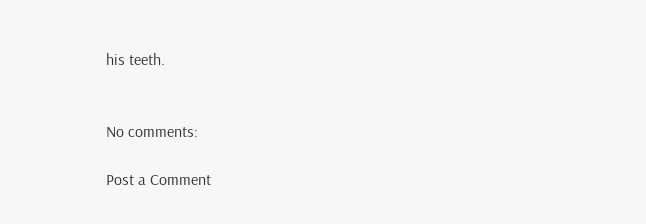his teeth.


No comments:

Post a Comment